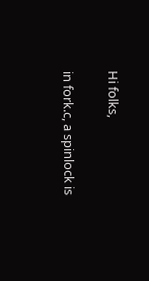Hi folks,

in fork.c, a spinlock is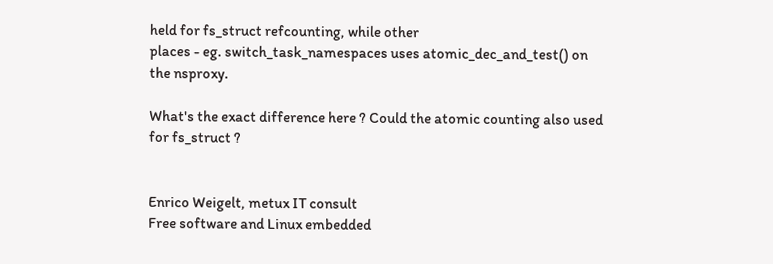held for fs_struct refcounting, while other
places - eg. switch_task_namespaces uses atomic_dec_and_test() on
the nsproxy.

What's the exact difference here ? Could the atomic counting also used
for fs_struct ?


Enrico Weigelt, metux IT consult
Free software and Linux embedded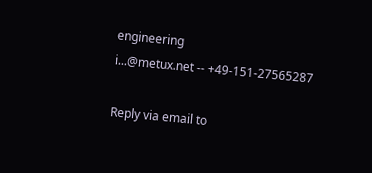engineering
i...@metux.net -- +49-151-27565287

Reply via email to